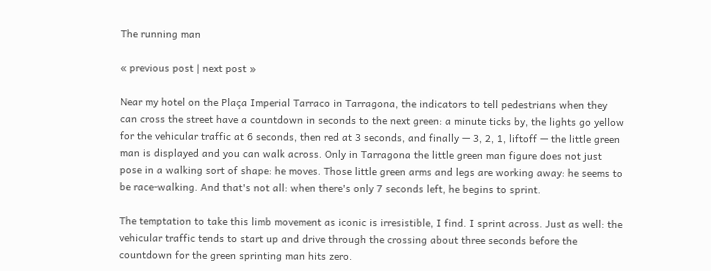The running man

« previous post | next post »

Near my hotel on the Plaça Imperial Tarraco in Tarragona, the indicators to tell pedestrians when they can cross the street have a countdown in seconds to the next green: a minute ticks by, the lights go yellow for the vehicular traffic at 6 seconds, then red at 3 seconds, and finally — 3, 2, 1, liftoff — the little green man is displayed and you can walk across. Only in Tarragona the little green man figure does not just pose in a walking sort of shape: he moves. Those little green arms and legs are working away: he seems to be race-walking. And that's not all: when there's only 7 seconds left, he begins to sprint.

The temptation to take this limb movement as iconic is irresistible, I find. I sprint across. Just as well: the vehicular traffic tends to start up and drive through the crossing about three seconds before the countdown for the green sprinting man hits zero.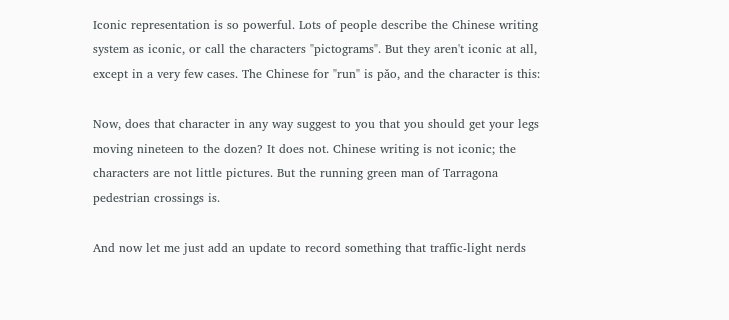Iconic representation is so powerful. Lots of people describe the Chinese writing system as iconic, or call the characters "pictograms". But they aren't iconic at all, except in a very few cases. The Chinese for "run" is pǎo, and the character is this:

Now, does that character in any way suggest to you that you should get your legs moving nineteen to the dozen? It does not. Chinese writing is not iconic; the characters are not little pictures. But the running green man of Tarragona pedestrian crossings is.

And now let me just add an update to record something that traffic-light nerds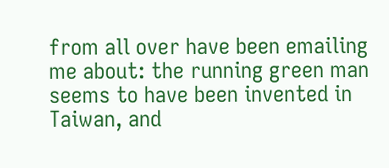from all over have been emailing me about: the running green man seems to have been invented in Taiwan, and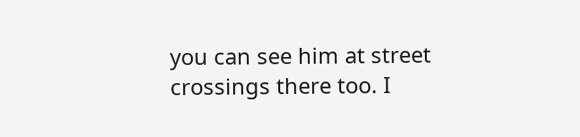you can see him at street crossings there too. I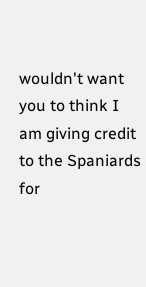wouldn't want you to think I am giving credit to the Spaniards for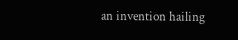an invention hailing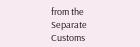from the Separate Customs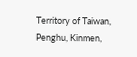Territory of Taiwan, Penghu, Kinmen,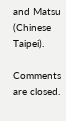and Matsu (Chinese Taipei).

Comments are closed.